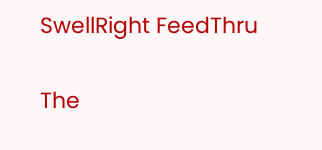SwellRight FeedThru


The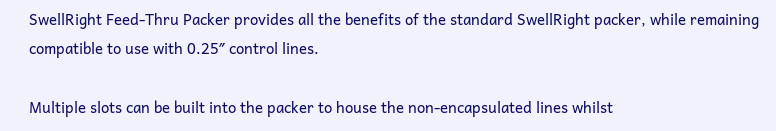SwellRight Feed-Thru Packer provides all the benefits of the standard SwellRight packer, while remaining compatible to use with 0.25″ control lines.

Multiple slots can be built into the packer to house the non-encapsulated lines whilst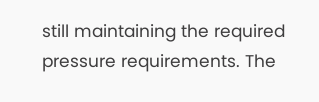still maintaining the required pressure requirements. The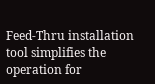Feed-Thru installation tool simplifies the operation for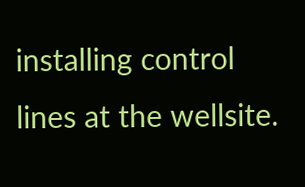installing control lines at the wellsite.